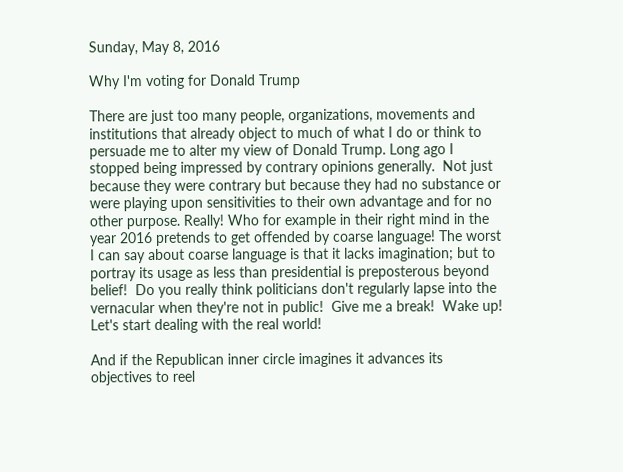Sunday, May 8, 2016

Why I'm voting for Donald Trump

There are just too many people, organizations, movements and institutions that already object to much of what I do or think to persuade me to alter my view of Donald Trump. Long ago I stopped being impressed by contrary opinions generally.  Not just because they were contrary but because they had no substance or were playing upon sensitivities to their own advantage and for no other purpose. Really! Who for example in their right mind in the year 2016 pretends to get offended by coarse language! The worst I can say about coarse language is that it lacks imagination; but to portray its usage as less than presidential is preposterous beyond belief!  Do you really think politicians don't regularly lapse into the vernacular when they're not in public!  Give me a break!  Wake up!  Let's start dealing with the real world!

And if the Republican inner circle imagines it advances its objectives to reel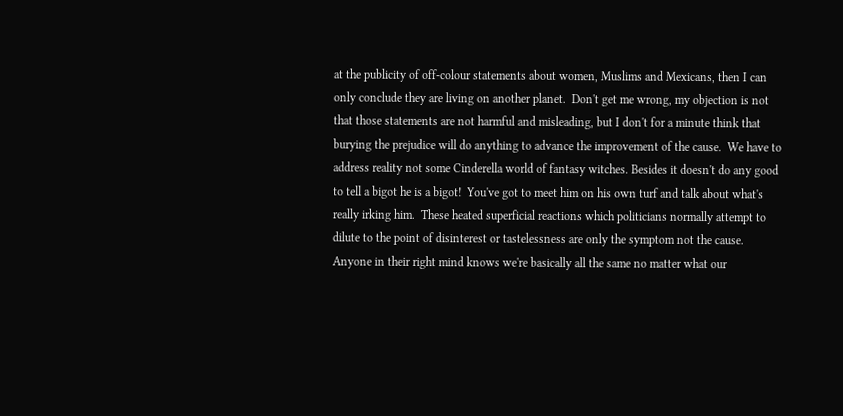at the publicity of off-colour statements about women, Muslims and Mexicans, then I can only conclude they are living on another planet.  Don't get me wrong, my objection is not that those statements are not harmful and misleading, but I don't for a minute think that burying the prejudice will do anything to advance the improvement of the cause.  We have to address reality not some Cinderella world of fantasy witches. Besides it doesn't do any good to tell a bigot he is a bigot!  You've got to meet him on his own turf and talk about what's really irking him.  These heated superficial reactions which politicians normally attempt to dilute to the point of disinterest or tastelessness are only the symptom not the cause.  Anyone in their right mind knows we're basically all the same no matter what our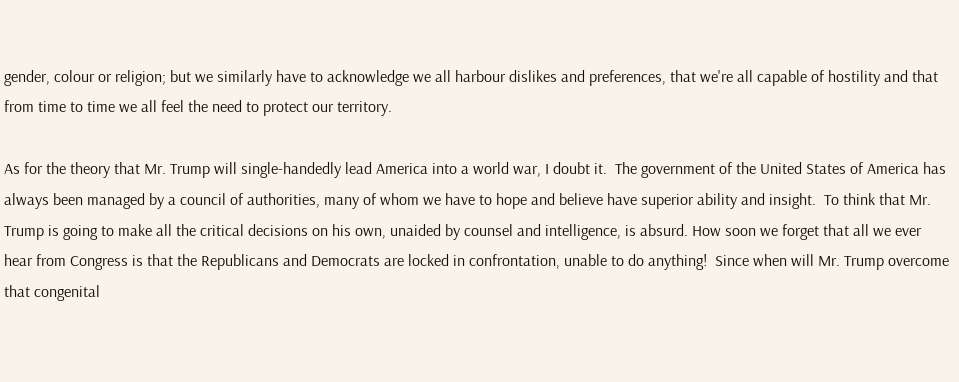gender, colour or religion; but we similarly have to acknowledge we all harbour dislikes and preferences, that we're all capable of hostility and that from time to time we all feel the need to protect our territory.

As for the theory that Mr. Trump will single-handedly lead America into a world war, I doubt it.  The government of the United States of America has always been managed by a council of authorities, many of whom we have to hope and believe have superior ability and insight.  To think that Mr. Trump is going to make all the critical decisions on his own, unaided by counsel and intelligence, is absurd. How soon we forget that all we ever hear from Congress is that the Republicans and Democrats are locked in confrontation, unable to do anything!  Since when will Mr. Trump overcome that congenital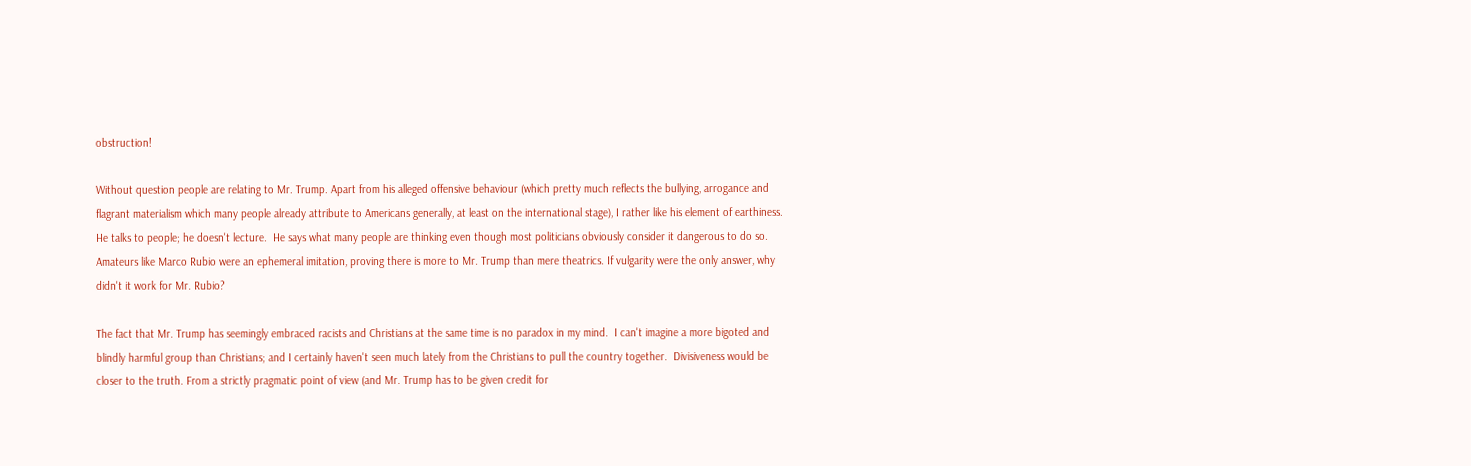obstruction!

Without question people are relating to Mr. Trump. Apart from his alleged offensive behaviour (which pretty much reflects the bullying, arrogance and flagrant materialism which many people already attribute to Americans generally, at least on the international stage), I rather like his element of earthiness.  He talks to people; he doesn't lecture.  He says what many people are thinking even though most politicians obviously consider it dangerous to do so.  Amateurs like Marco Rubio were an ephemeral imitation, proving there is more to Mr. Trump than mere theatrics. If vulgarity were the only answer, why didn't it work for Mr. Rubio?

The fact that Mr. Trump has seemingly embraced racists and Christians at the same time is no paradox in my mind.  I can't imagine a more bigoted and blindly harmful group than Christians; and I certainly haven't seen much lately from the Christians to pull the country together.  Divisiveness would be closer to the truth. From a strictly pragmatic point of view (and Mr. Trump has to be given credit for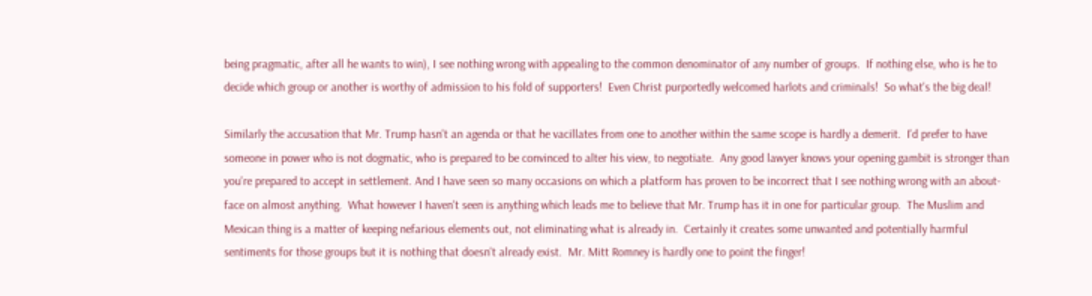being pragmatic, after all he wants to win), I see nothing wrong with appealing to the common denominator of any number of groups.  If nothing else, who is he to decide which group or another is worthy of admission to his fold of supporters!  Even Christ purportedly welcomed harlots and criminals!  So what's the big deal!

Similarly the accusation that Mr. Trump hasn't an agenda or that he vacillates from one to another within the same scope is hardly a demerit.  I'd prefer to have someone in power who is not dogmatic, who is prepared to be convinced to alter his view, to negotiate.  Any good lawyer knows your opening gambit is stronger than you're prepared to accept in settlement. And I have seen so many occasions on which a platform has proven to be incorrect that I see nothing wrong with an about-face on almost anything.  What however I haven't seen is anything which leads me to believe that Mr. Trump has it in one for particular group.  The Muslim and Mexican thing is a matter of keeping nefarious elements out, not eliminating what is already in.  Certainly it creates some unwanted and potentially harmful sentiments for those groups but it is nothing that doesn't already exist.  Mr. Mitt Romney is hardly one to point the finger!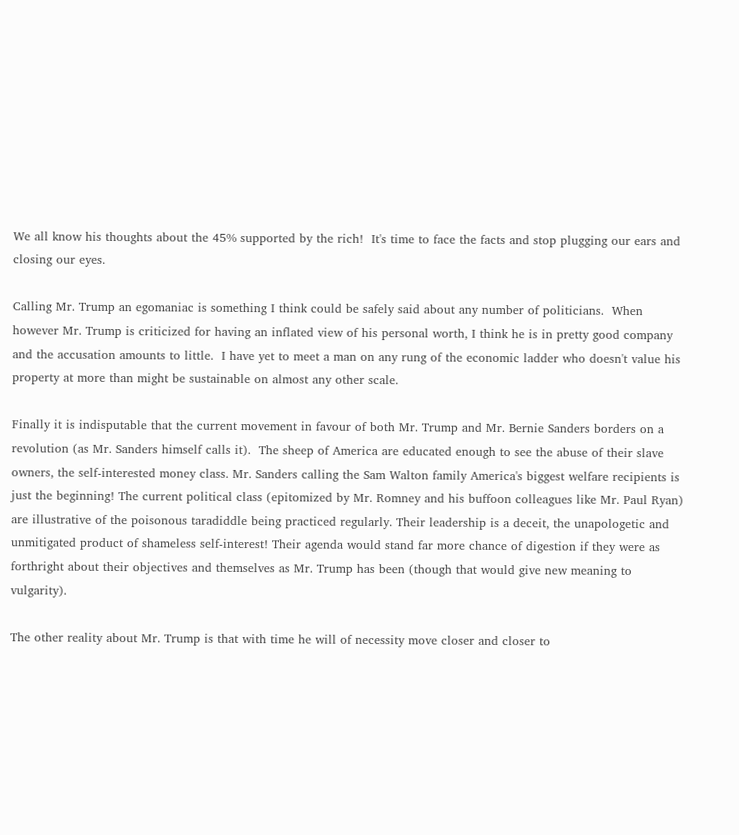We all know his thoughts about the 45% supported by the rich!  It's time to face the facts and stop plugging our ears and closing our eyes.

Calling Mr. Trump an egomaniac is something I think could be safely said about any number of politicians.  When however Mr. Trump is criticized for having an inflated view of his personal worth, I think he is in pretty good company and the accusation amounts to little.  I have yet to meet a man on any rung of the economic ladder who doesn't value his property at more than might be sustainable on almost any other scale.

Finally it is indisputable that the current movement in favour of both Mr. Trump and Mr. Bernie Sanders borders on a revolution (as Mr. Sanders himself calls it).  The sheep of America are educated enough to see the abuse of their slave owners, the self-interested money class. Mr. Sanders calling the Sam Walton family America's biggest welfare recipients is just the beginning! The current political class (epitomized by Mr. Romney and his buffoon colleagues like Mr. Paul Ryan) are illustrative of the poisonous taradiddle being practiced regularly. Their leadership is a deceit, the unapologetic and unmitigated product of shameless self-interest! Their agenda would stand far more chance of digestion if they were as forthright about their objectives and themselves as Mr. Trump has been (though that would give new meaning to vulgarity).

The other reality about Mr. Trump is that with time he will of necessity move closer and closer to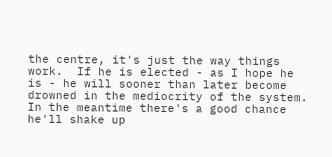the centre, it's just the way things work.  If he is elected - as I hope he is - he will sooner than later become drowned in the mediocrity of the system.  In the meantime there's a good chance he'll shake up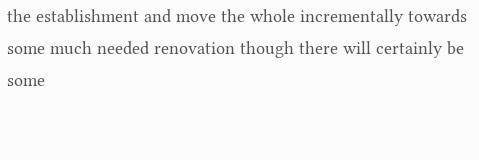the establishment and move the whole incrementally towards some much needed renovation though there will certainly be some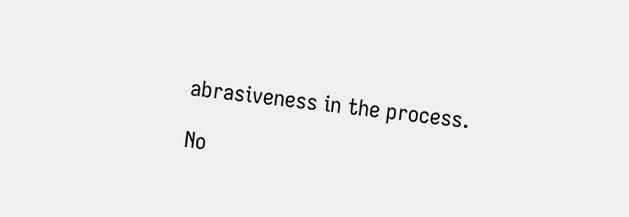abrasiveness in the process.

No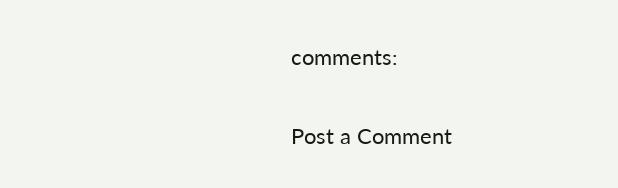comments:

Post a Comment